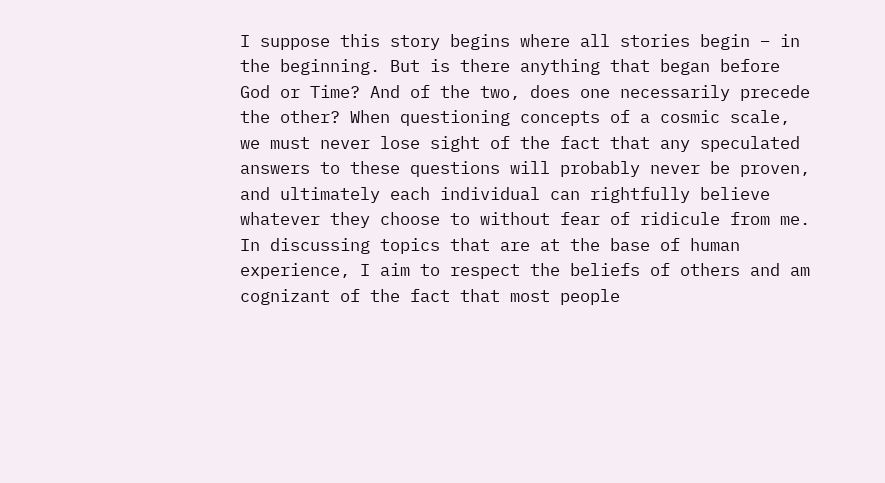I suppose this story begins where all stories begin – in the beginning. But is there anything that began before God or Time? And of the two, does one necessarily precede the other? When questioning concepts of a cosmic scale, we must never lose sight of the fact that any speculated answers to these questions will probably never be proven, and ultimately each individual can rightfully believe whatever they choose to without fear of ridicule from me. In discussing topics that are at the base of human experience, I aim to respect the beliefs of others and am cognizant of the fact that most people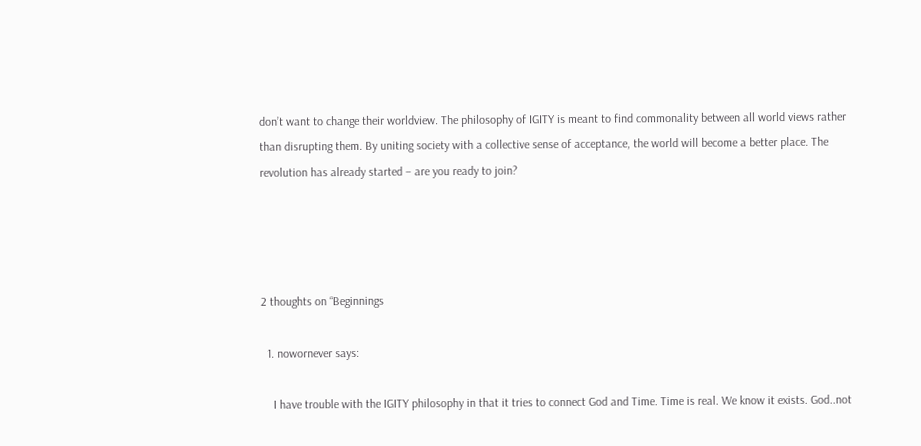don’t want to change their worldview. The philosophy of IGITY is meant to find commonality between all world views rather than disrupting them. By uniting society with a collective sense of acceptance, the world will become a better place. The revolution has already started – are you ready to join?




2 thoughts on “Beginnings

  1. nowornever says:

    I have trouble with the IGITY philosophy in that it tries to connect God and Time. Time is real. We know it exists. God..not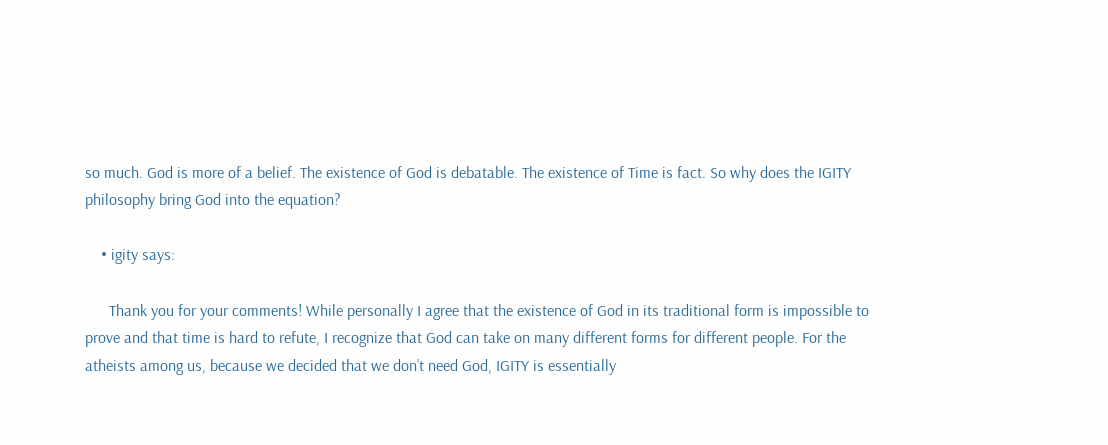so much. God is more of a belief. The existence of God is debatable. The existence of Time is fact. So why does the IGITY philosophy bring God into the equation?

    • igity says:

      Thank you for your comments! While personally I agree that the existence of God in its traditional form is impossible to prove and that time is hard to refute, I recognize that God can take on many different forms for different people. For the atheists among us, because we decided that we don’t need God, IGITY is essentially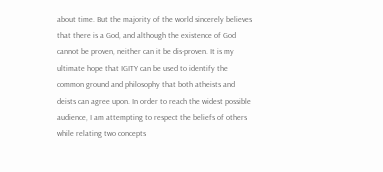about time. But the majority of the world sincerely believes that there is a God, and although the existence of God cannot be proven, neither can it be dis-proven. It is my ultimate hope that IGITY can be used to identify the common ground and philosophy that both atheists and deists can agree upon. In order to reach the widest possible audience, I am attempting to respect the beliefs of others while relating two concepts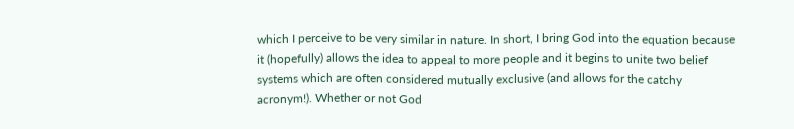which I perceive to be very similar in nature. In short, I bring God into the equation because it (hopefully) allows the idea to appeal to more people and it begins to unite two belief systems which are often considered mutually exclusive (and allows for the catchy acronym!). Whether or not God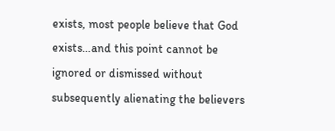exists, most people believe that God exists…and this point cannot be ignored or dismissed without subsequently alienating the believers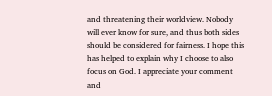and threatening their worldview. Nobody will ever know for sure, and thus both sides should be considered for fairness. I hope this has helped to explain why I choose to also focus on God. I appreciate your comment and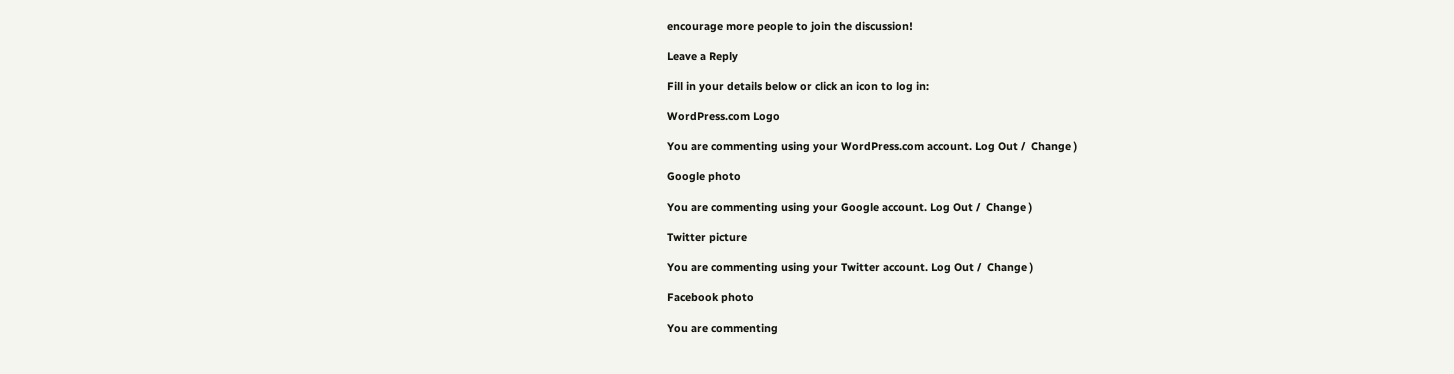encourage more people to join the discussion!

Leave a Reply

Fill in your details below or click an icon to log in:

WordPress.com Logo

You are commenting using your WordPress.com account. Log Out /  Change )

Google photo

You are commenting using your Google account. Log Out /  Change )

Twitter picture

You are commenting using your Twitter account. Log Out /  Change )

Facebook photo

You are commenting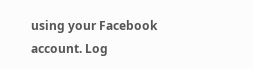using your Facebook account. Log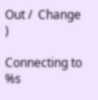Out /  Change )

Connecting to %s